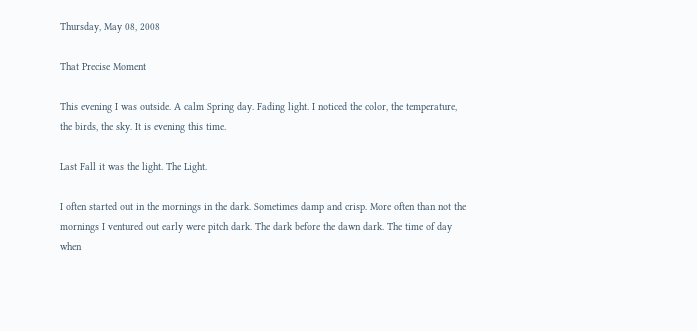Thursday, May 08, 2008

That Precise Moment

This evening I was outside. A calm Spring day. Fading light. I noticed the color, the temperature, the birds, the sky. It is evening this time.

Last Fall it was the light. The Light.

I often started out in the mornings in the dark. Sometimes damp and crisp. More often than not the mornings I ventured out early were pitch dark. The dark before the dawn dark. The time of day when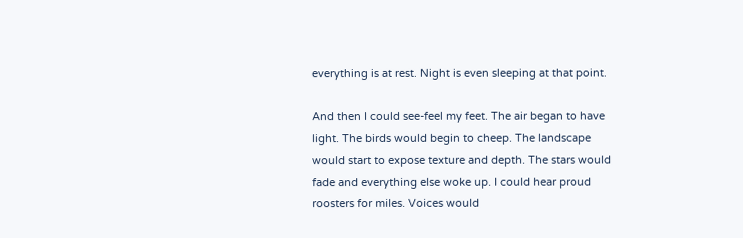everything is at rest. Night is even sleeping at that point.

And then I could see-feel my feet. The air began to have light. The birds would begin to cheep. The landscape would start to expose texture and depth. The stars would fade and everything else woke up. I could hear proud roosters for miles. Voices would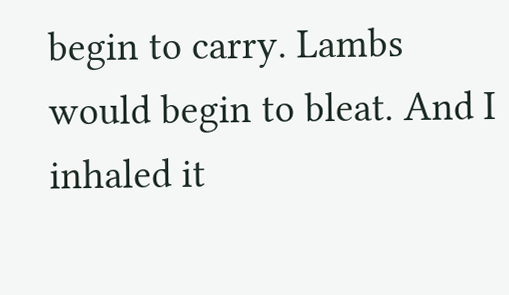begin to carry. Lambs would begin to bleat. And I inhaled it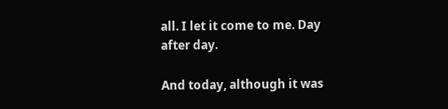all. I let it come to me. Day after day.

And today, although it was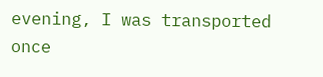evening, I was transported once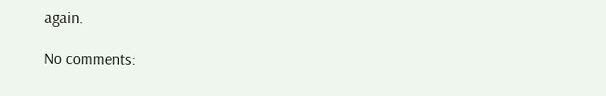again.

No comments: